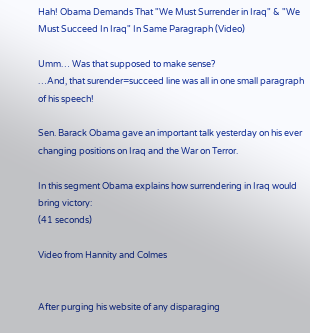Hah! Obama Demands That "We Must Surrender in Iraq" & "We Must Succeed In Iraq" In Same Paragraph (Video)

Umm… Was that supposed to make sense?
…And, that surender=succeed line was all in one small paragraph of his speech!

Sen. Barack Obama gave an important talk yesterday on his ever changing positions on Iraq and the War on Terror.

In this segment Obama explains how surrendering in Iraq would bring victory:
(41 seconds)

Video from Hannity and Colmes


After purging his website of any disparaging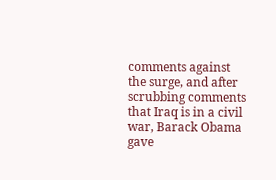comments against the surge, and after scrubbing comments that Iraq is in a civil war, Barack Obama gave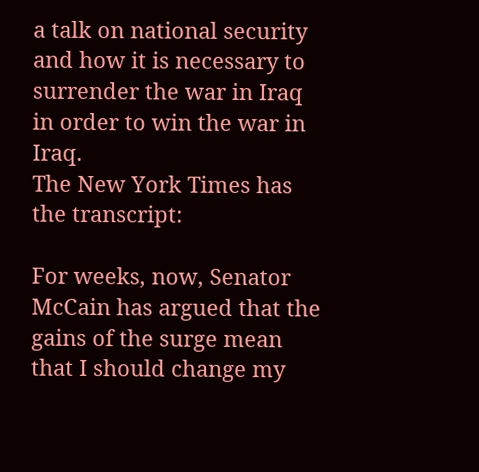a talk on national security and how it is necessary to surrender the war in Iraq in order to win the war in Iraq.
The New York Times has the transcript:

For weeks, now, Senator McCain has argued that the gains of the surge mean that I should change my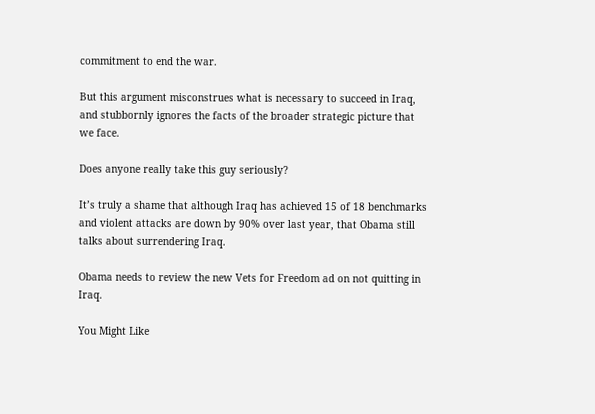commitment to end the war.

But this argument misconstrues what is necessary to succeed in Iraq, and stubbornly ignores the facts of the broader strategic picture that we face.

Does anyone really take this guy seriously?

It’s truly a shame that although Iraq has achieved 15 of 18 benchmarks and violent attacks are down by 90% over last year, that Obama still talks about surrendering Iraq.

Obama needs to review the new Vets for Freedom ad on not quitting in Iraq.

You Might Like